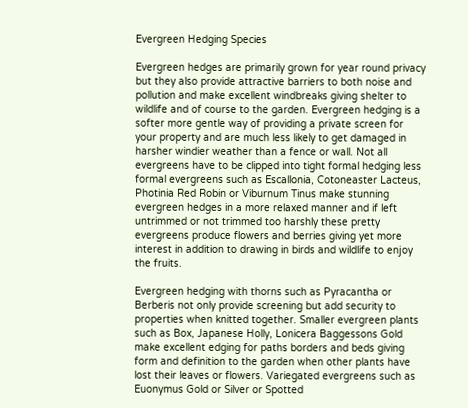Evergreen Hedging Species

Evergreen hedges are primarily grown for year round privacy but they also provide attractive barriers to both noise and pollution and make excellent windbreaks giving shelter to wildlife and of course to the garden. Evergreen hedging is a softer more gentle way of providing a private screen for your property and are much less likely to get damaged in harsher windier weather than a fence or wall. Not all evergreens have to be clipped into tight formal hedging less formal evergreens such as Escallonia, Cotoneaster Lacteus, Photinia Red Robin or Viburnum Tinus make stunning evergreen hedges in a more relaxed manner and if left untrimmed or not trimmed too harshly these pretty evergreens produce flowers and berries giving yet more interest in addition to drawing in birds and wildlife to enjoy the fruits.

Evergreen hedging with thorns such as Pyracantha or Berberis not only provide screening but add security to properties when knitted together. Smaller evergreen plants such as Box, Japanese Holly, Lonicera Baggessons Gold make excellent edging for paths borders and beds giving form and definition to the garden when other plants have lost their leaves or flowers. Variegated evergreens such as Euonymus Gold or Silver or Spotted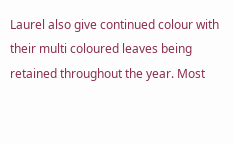Laurel also give continued colour with their multi coloured leaves being retained throughout the year. Most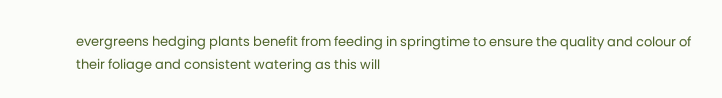evergreens hedging plants benefit from feeding in springtime to ensure the quality and colour of their foliage and consistent watering as this will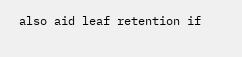also aid leaf retention if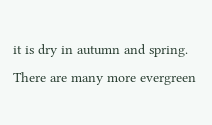it is dry in autumn and spring. There are many more evergreen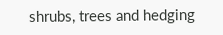shrubs, trees and hedging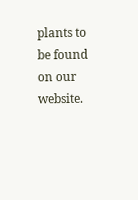plants to be found on our website.